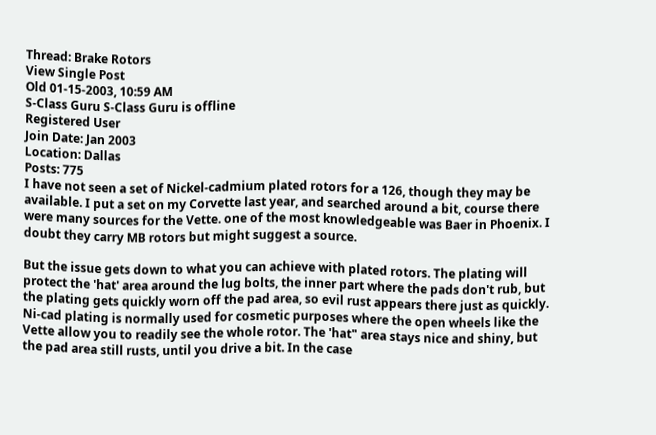Thread: Brake Rotors
View Single Post
Old 01-15-2003, 10:59 AM
S-Class Guru S-Class Guru is offline
Registered User
Join Date: Jan 2003
Location: Dallas
Posts: 775
I have not seen a set of Nickel-cadmium plated rotors for a 126, though they may be available. I put a set on my Corvette last year, and searched around a bit, course there were many sources for the Vette. one of the most knowledgeable was Baer in Phoenix. I doubt they carry MB rotors but might suggest a source.

But the issue gets down to what you can achieve with plated rotors. The plating will protect the 'hat' area around the lug bolts, the inner part where the pads don't rub, but the plating gets quickly worn off the pad area, so evil rust appears there just as quickly. Ni-cad plating is normally used for cosmetic purposes where the open wheels like the Vette allow you to readily see the whole rotor. The 'hat" area stays nice and shiny, but the pad area still rusts, until you drive a bit. In the case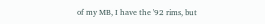of my MB, I have the '92 rims, but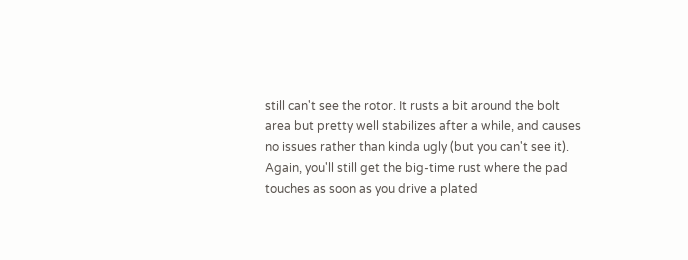still can't see the rotor. It rusts a bit around the bolt area but pretty well stabilizes after a while, and causes no issues rather than kinda ugly (but you can't see it).
Again, you'll still get the big-time rust where the pad touches as soon as you drive a plated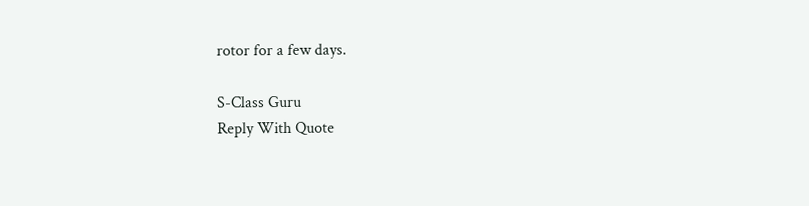rotor for a few days.

S-Class Guru
Reply With Quote